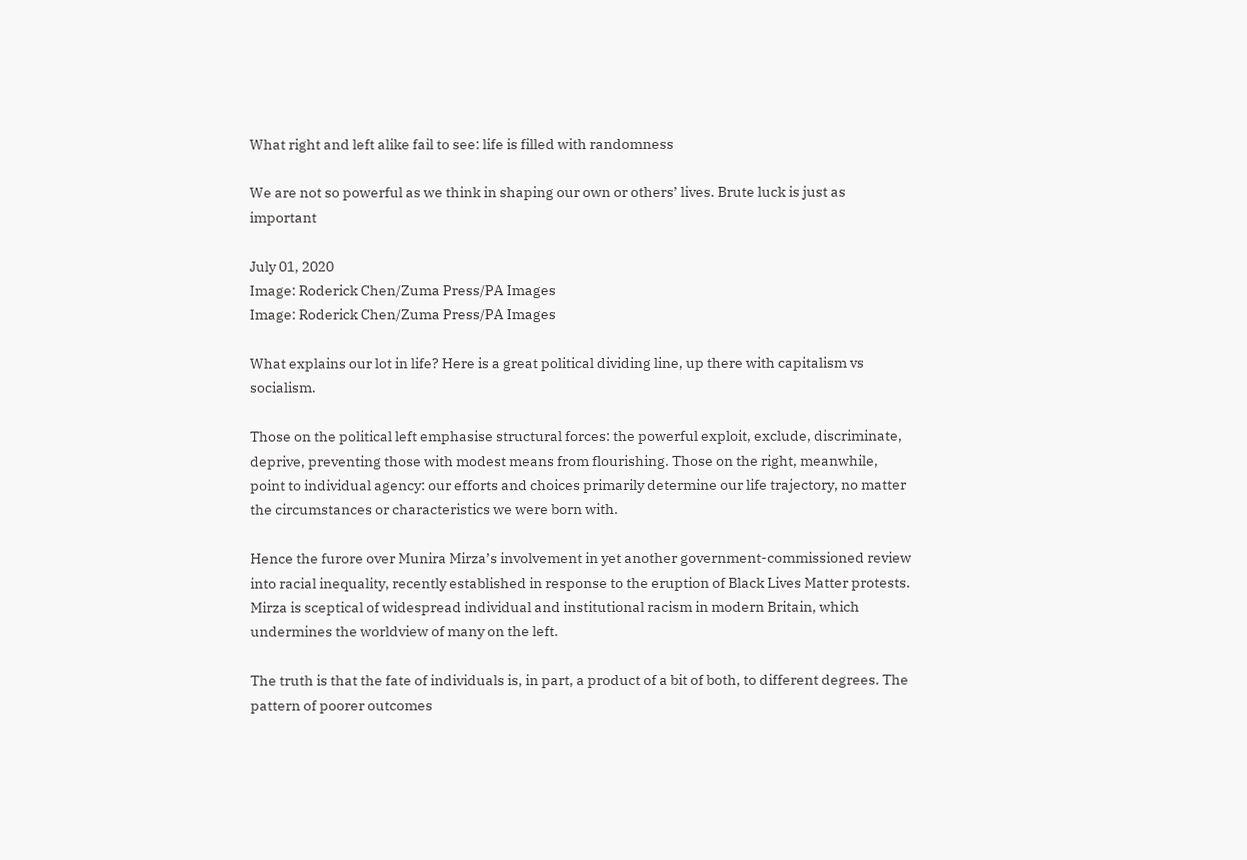What right and left alike fail to see: life is filled with randomness

We are not so powerful as we think in shaping our own or others’ lives. Brute luck is just as important

July 01, 2020
Image: Roderick Chen/Zuma Press/PA Images
Image: Roderick Chen/Zuma Press/PA Images

What explains our lot in life? Here is a great political dividing line, up there with capitalism vs socialism.

Those on the political left emphasise structural forces: the powerful exploit, exclude, discriminate, deprive, preventing those with modest means from flourishing. Those on the right, meanwhile, point to individual agency: our efforts and choices primarily determine our life trajectory, no matter the circumstances or characteristics we were born with.

Hence the furore over Munira Mirza’s involvement in yet another government-commissioned review into racial inequality, recently established in response to the eruption of Black Lives Matter protests.  Mirza is sceptical of widespread individual and institutional racism in modern Britain, which undermines the worldview of many on the left.

The truth is that the fate of individuals is, in part, a product of a bit of both, to different degrees. The pattern of poorer outcomes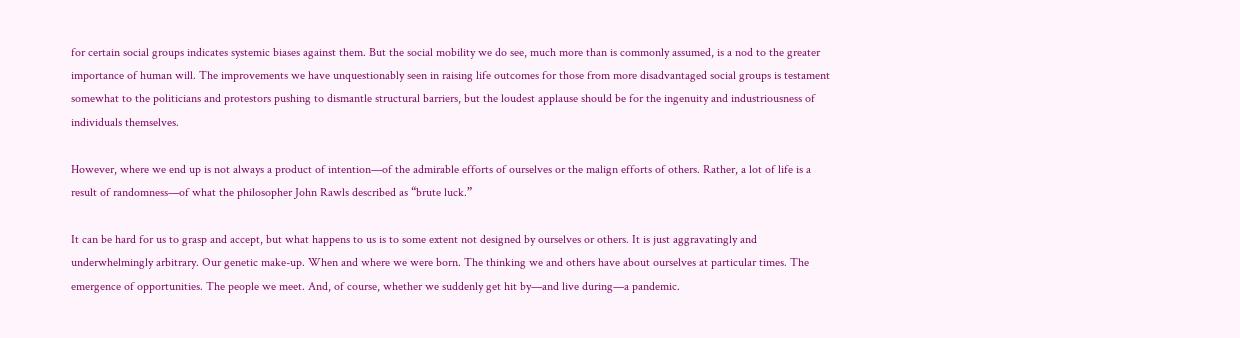for certain social groups indicates systemic biases against them. But the social mobility we do see, much more than is commonly assumed, is a nod to the greater importance of human will. The improvements we have unquestionably seen in raising life outcomes for those from more disadvantaged social groups is testament somewhat to the politicians and protestors pushing to dismantle structural barriers, but the loudest applause should be for the ingenuity and industriousness of individuals themselves.

However, where we end up is not always a product of intention—of the admirable efforts of ourselves or the malign efforts of others. Rather, a lot of life is a result of randomness—of what the philosopher John Rawls described as “brute luck.”

It can be hard for us to grasp and accept, but what happens to us is to some extent not designed by ourselves or others. It is just aggravatingly and underwhelmingly arbitrary. Our genetic make-up. When and where we were born. The thinking we and others have about ourselves at particular times. The emergence of opportunities. The people we meet. And, of course, whether we suddenly get hit by—and live during—a pandemic.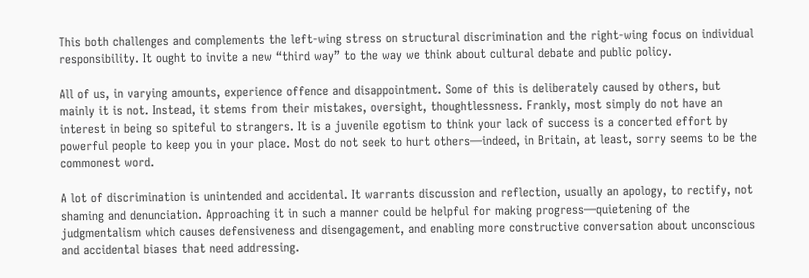This both challenges and complements the left-wing stress on structural discrimination and the right-wing focus on individual responsibility. It ought to invite a new “third way” to the way we think about cultural debate and public policy.

All of us, in varying amounts, experience offence and disappointment. Some of this is deliberately caused by others, but mainly it is not. Instead, it stems from their mistakes, oversight, thoughtlessness. Frankly, most simply do not have an interest in being so spiteful to strangers. It is a juvenile egotism to think your lack of success is a concerted effort by powerful people to keep you in your place. Most do not seek to hurt others—indeed, in Britain, at least, sorry seems to be the commonest word.

A lot of discrimination is unintended and accidental. It warrants discussion and reflection, usually an apology, to rectify, not shaming and denunciation. Approaching it in such a manner could be helpful for making progress—quietening of the judgmentalism which causes defensiveness and disengagement, and enabling more constructive conversation about unconscious and accidental biases that need addressing.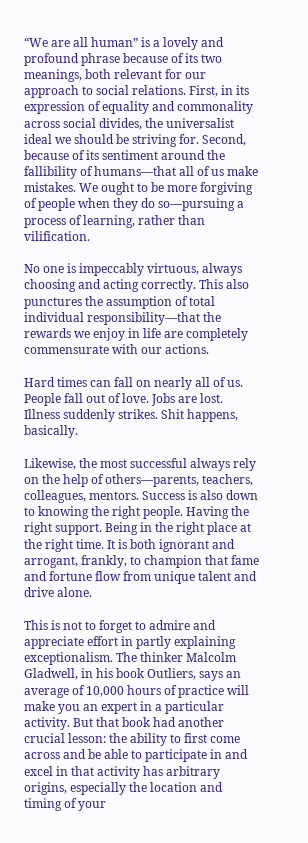“We are all human” is a lovely and profound phrase because of its two meanings, both relevant for our approach to social relations. First, in its expression of equality and commonality across social divides, the universalist ideal we should be striving for. Second, because of its sentiment around the fallibility of humans—that all of us make mistakes. We ought to be more forgiving of people when they do so—pursuing a process of learning, rather than vilification.

No one is impeccably virtuous, always choosing and acting correctly. This also punctures the assumption of total individual responsibility—that the rewards we enjoy in life are completely commensurate with our actions.

Hard times can fall on nearly all of us. People fall out of love. Jobs are lost. Illness suddenly strikes. Shit happens, basically.

Likewise, the most successful always rely on the help of others—parents, teachers, colleagues, mentors. Success is also down to knowing the right people. Having the right support. Being in the right place at the right time. It is both ignorant and arrogant, frankly, to champion that fame and fortune flow from unique talent and drive alone.

This is not to forget to admire and appreciate effort in partly explaining exceptionalism. The thinker Malcolm Gladwell, in his book Outliers, says an average of 10,000 hours of practice will make you an expert in a particular activity. But that book had another crucial lesson: the ability to first come across and be able to participate in and excel in that activity has arbitrary origins, especially the location and timing of your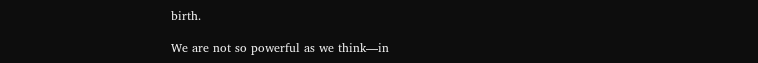birth.

We are not so powerful as we think—in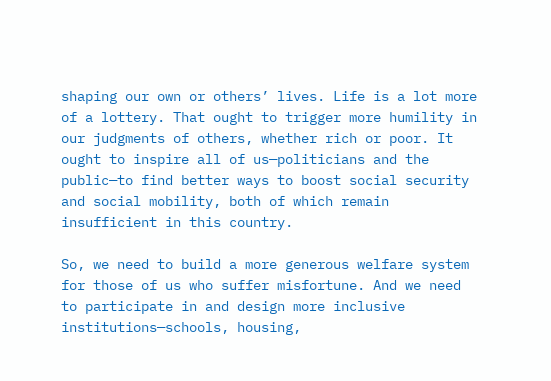shaping our own or others’ lives. Life is a lot more of a lottery. That ought to trigger more humility in our judgments of others, whether rich or poor. It ought to inspire all of us—politicians and the public—to find better ways to boost social security and social mobility, both of which remain insufficient in this country.

So, we need to build a more generous welfare system for those of us who suffer misfortune. And we need to participate in and design more inclusive institutions—schools, housing,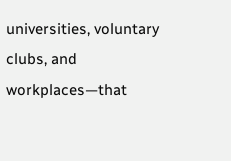universities, voluntary clubs, and workplaces—that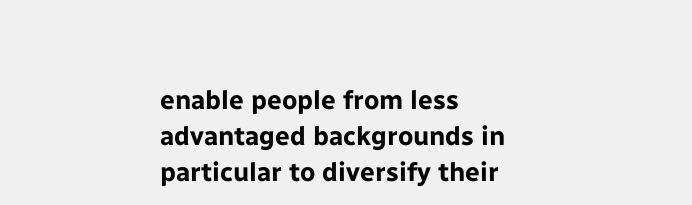enable people from less advantaged backgrounds in particular to diversify their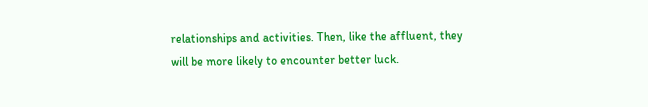relationships and activities. Then, like the affluent, they will be more likely to encounter better luck.